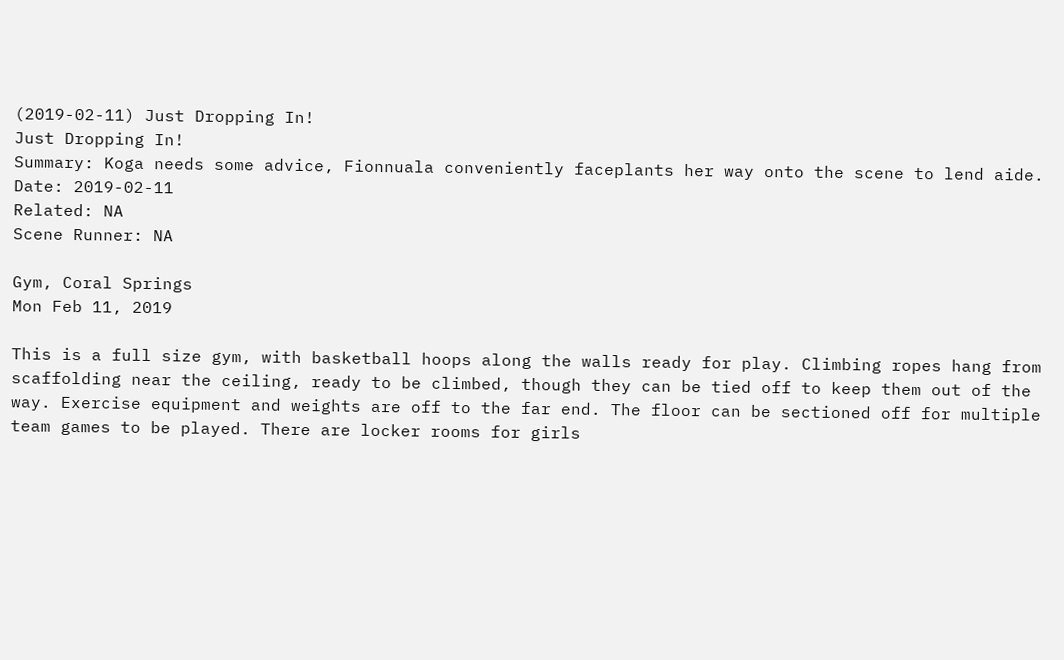(2019-02-11) Just Dropping In!
Just Dropping In!
Summary: Koga needs some advice, Fionnuala conveniently faceplants her way onto the scene to lend aide.
Date: 2019-02-11
Related: NA
Scene Runner: NA

Gym, Coral Springs
Mon Feb 11, 2019

This is a full size gym, with basketball hoops along the walls ready for play. Climbing ropes hang from scaffolding near the ceiling, ready to be climbed, though they can be tied off to keep them out of the way. Exercise equipment and weights are off to the far end. The floor can be sectioned off for multiple team games to be played. There are locker rooms for girls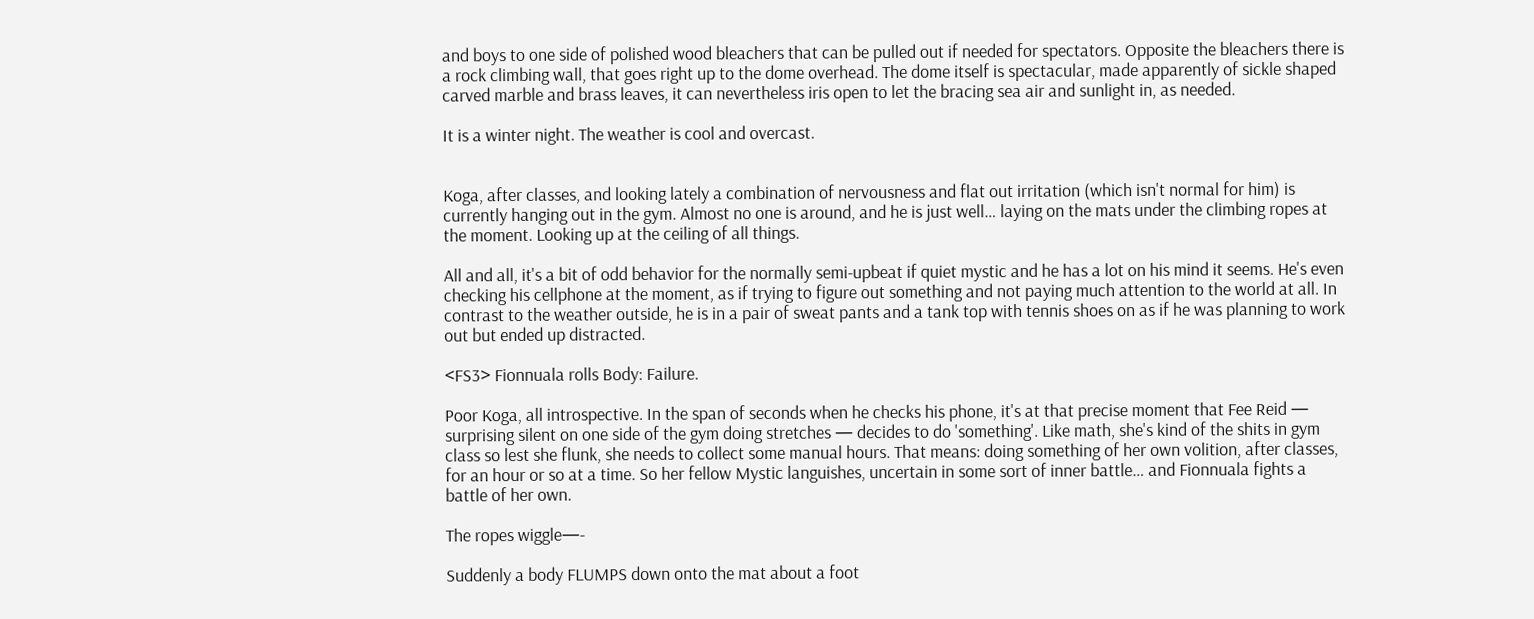and boys to one side of polished wood bleachers that can be pulled out if needed for spectators. Opposite the bleachers there is a rock climbing wall, that goes right up to the dome overhead. The dome itself is spectacular, made apparently of sickle shaped carved marble and brass leaves, it can nevertheless iris open to let the bracing sea air and sunlight in, as needed.

It is a winter night. The weather is cool and overcast.


Koga, after classes, and looking lately a combination of nervousness and flat out irritation (which isn't normal for him) is currently hanging out in the gym. Almost no one is around, and he is just well… laying on the mats under the climbing ropes at the moment. Looking up at the ceiling of all things.

All and all, it's a bit of odd behavior for the normally semi-upbeat if quiet mystic and he has a lot on his mind it seems. He's even checking his cellphone at the moment, as if trying to figure out something and not paying much attention to the world at all. In contrast to the weather outside, he is in a pair of sweat pants and a tank top with tennis shoes on as if he was planning to work out but ended up distracted.

<FS3> Fionnuala rolls Body: Failure.

Poor Koga, all introspective. In the span of seconds when he checks his phone, it's at that precise moment that Fee Reid — surprising silent on one side of the gym doing stretches — decides to do 'something'. Like math, she's kind of the shits in gym class so lest she flunk, she needs to collect some manual hours. That means: doing something of her own volition, after classes, for an hour or so at a time. So her fellow Mystic languishes, uncertain in some sort of inner battle… and Fionnuala fights a battle of her own.

The ropes wiggle—-

Suddenly a body FLUMPS down onto the mat about a foot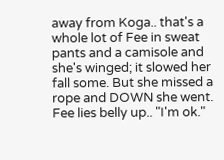away from Koga.. that's a whole lot of Fee in sweat pants and a camisole and she's winged; it slowed her fall some. But she missed a rope and DOWN she went. Fee lies belly up.. "I'm ok."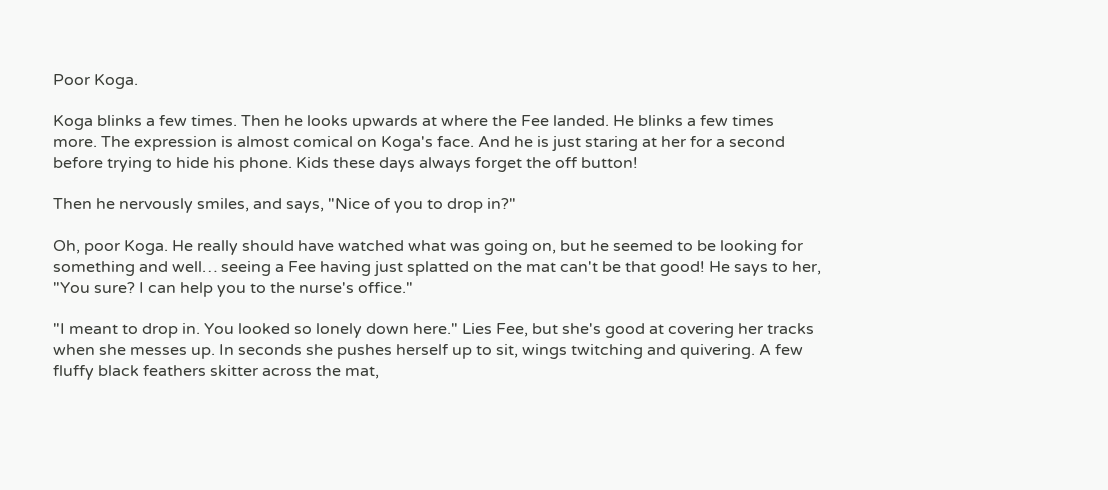Poor Koga.

Koga blinks a few times. Then he looks upwards at where the Fee landed. He blinks a few times more. The expression is almost comical on Koga's face. And he is just staring at her for a second before trying to hide his phone. Kids these days always forget the off button!

Then he nervously smiles, and says, "Nice of you to drop in?"

Oh, poor Koga. He really should have watched what was going on, but he seemed to be looking for something and well… seeing a Fee having just splatted on the mat can't be that good! He says to her, "You sure? I can help you to the nurse's office."

"I meant to drop in. You looked so lonely down here." Lies Fee, but she's good at covering her tracks when she messes up. In seconds she pushes herself up to sit, wings twitching and quivering. A few fluffy black feathers skitter across the mat,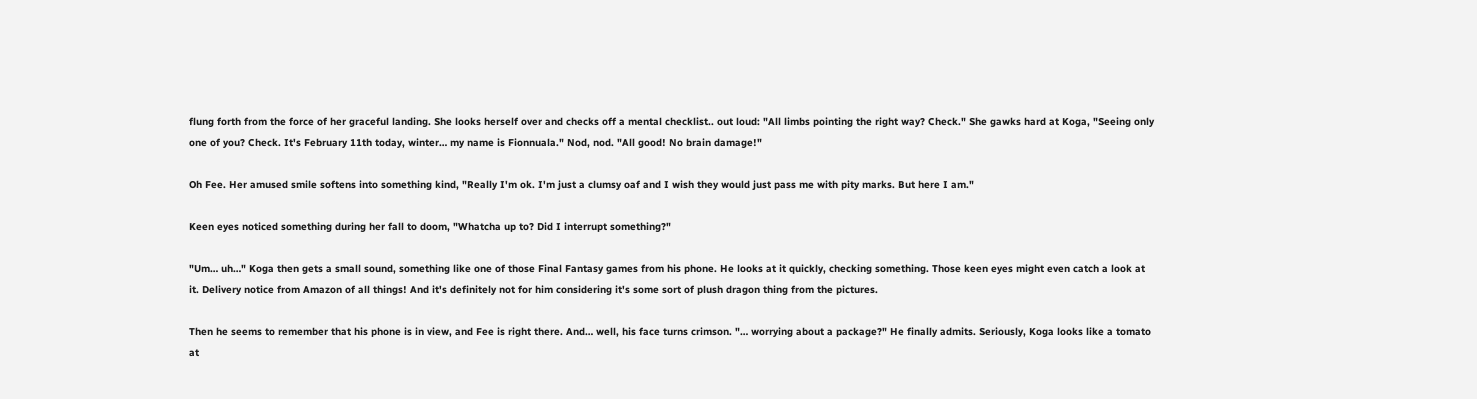flung forth from the force of her graceful landing. She looks herself over and checks off a mental checklist.. out loud: "All limbs pointing the right way? Check." She gawks hard at Koga, "Seeing only one of you? Check. It's February 11th today, winter… my name is Fionnuala." Nod, nod. "All good! No brain damage!"

Oh Fee. Her amused smile softens into something kind, "Really I'm ok. I'm just a clumsy oaf and I wish they would just pass me with pity marks. But here I am."

Keen eyes noticed something during her fall to doom, "Whatcha up to? Did I interrupt something?"

"Um… uh…" Koga then gets a small sound, something like one of those Final Fantasy games from his phone. He looks at it quickly, checking something. Those keen eyes might even catch a look at it. Delivery notice from Amazon of all things! And it's definitely not for him considering it's some sort of plush dragon thing from the pictures.

Then he seems to remember that his phone is in view, and Fee is right there. And… well, his face turns crimson. "… worrying about a package?" He finally admits. Seriously, Koga looks like a tomato at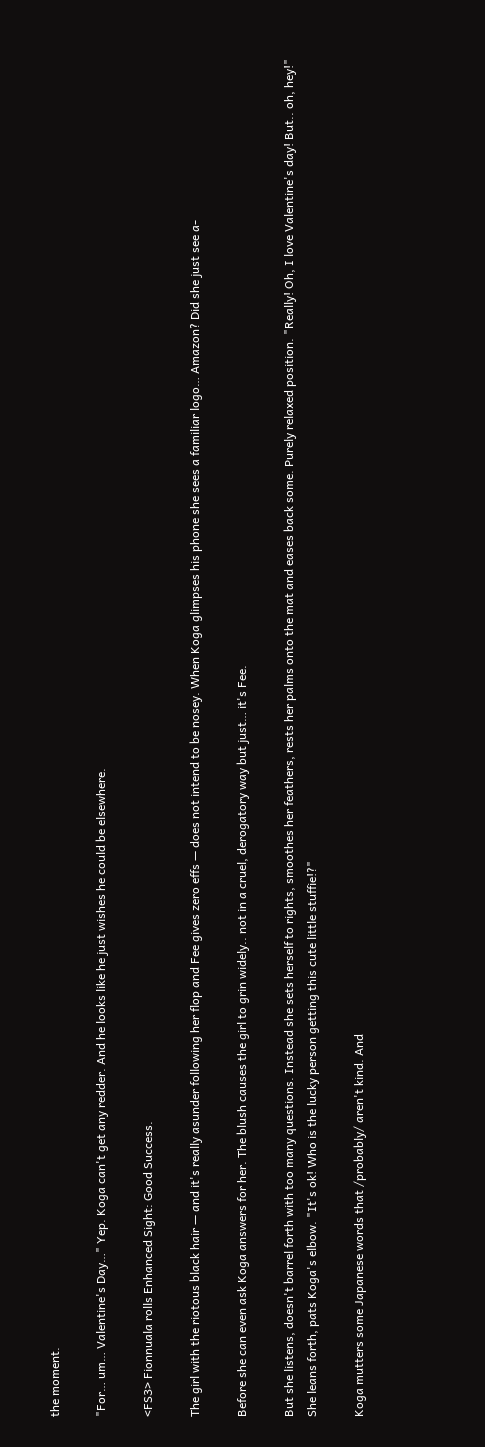the moment.

"For… um… Valentine's Day…" Yep. Koga can't get any redder. And he looks like he just wishes he could be elsewhere.

<FS3> Fionnuala rolls Enhanced Sight: Good Success.

The girl with the riotous black hair — and it's really asunder following her flop and Fee gives zero effs — does not intend to be nosey. When Koga glimpses his phone she sees a familiar logo… Amazon? Did she just see a-

Before she can even ask Koga answers for her. The blush causes the girl to grin widely.. not in a cruel, derogatory way but just… it's Fee.

But she listens, doesn't barrel forth with too many questions. Instead she sets herself to rights, smoothes her feathers, rests her palms onto the mat and eases back some. Purely relaxed position. "Really! Oh, I love Valentine's day! But.. oh, hey!" She leans forth, pats Koga's elbow. "It's ok! Who is the lucky person getting this cute little stuffie!?"

Koga mutters some Japanese words that /probably/ aren't kind. And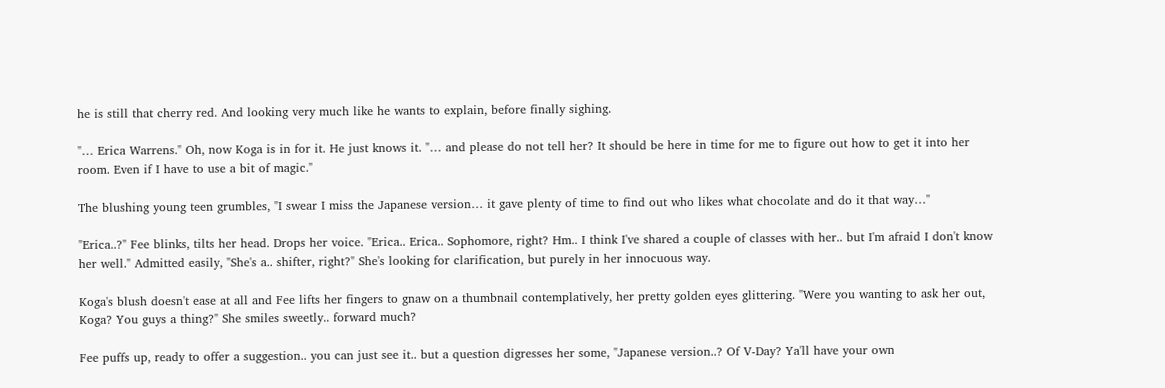he is still that cherry red. And looking very much like he wants to explain, before finally sighing.

"… Erica Warrens." Oh, now Koga is in for it. He just knows it. "… and please do not tell her? It should be here in time for me to figure out how to get it into her room. Even if I have to use a bit of magic."

The blushing young teen grumbles, "I swear I miss the Japanese version… it gave plenty of time to find out who likes what chocolate and do it that way…"

"Erica..?" Fee blinks, tilts her head. Drops her voice. "Erica.. Erica.. Sophomore, right? Hm.. I think I've shared a couple of classes with her.. but I'm afraid I don't know her well." Admitted easily, "She's a.. shifter, right?" She's looking for clarification, but purely in her innocuous way.

Koga's blush doesn't ease at all and Fee lifts her fingers to gnaw on a thumbnail contemplatively, her pretty golden eyes glittering. "Were you wanting to ask her out, Koga? You guys a thing?" She smiles sweetly.. forward much?

Fee puffs up, ready to offer a suggestion.. you can just see it.. but a question digresses her some, "Japanese version..? Of V-Day? Ya'll have your own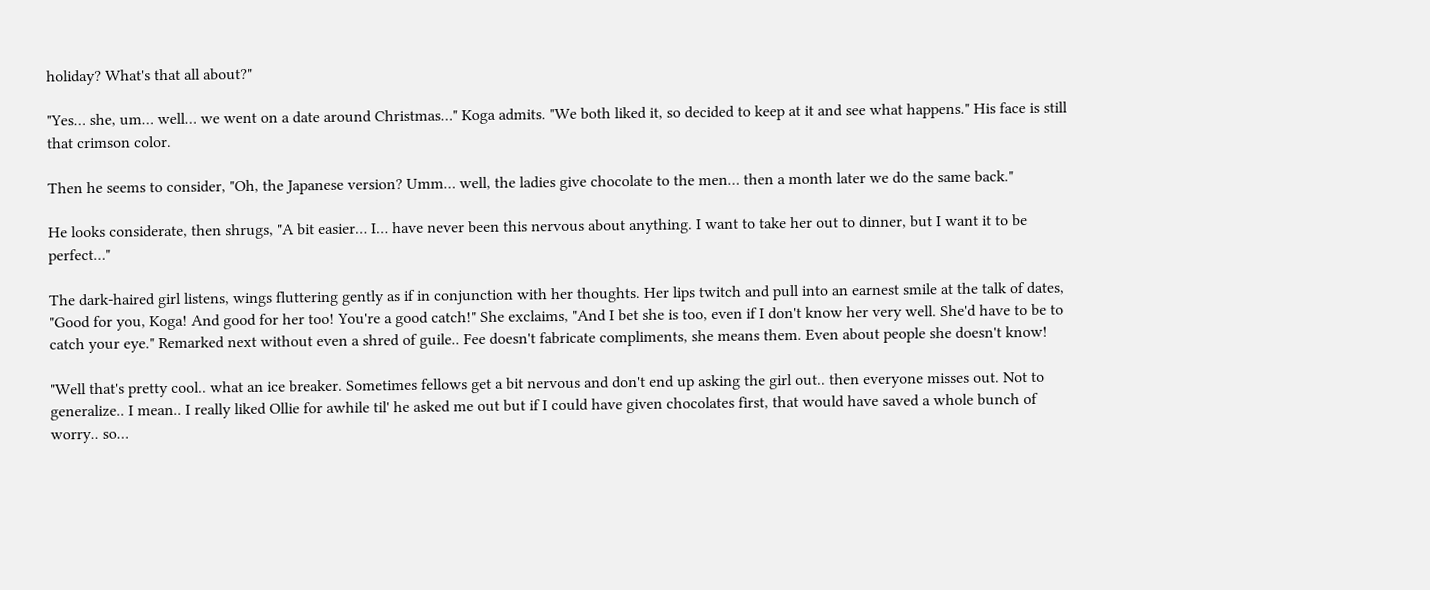holiday? What's that all about?"

"Yes… she, um… well… we went on a date around Christmas…" Koga admits. "We both liked it, so decided to keep at it and see what happens." His face is still that crimson color.

Then he seems to consider, "Oh, the Japanese version? Umm… well, the ladies give chocolate to the men… then a month later we do the same back."

He looks considerate, then shrugs, "A bit easier… I… have never been this nervous about anything. I want to take her out to dinner, but I want it to be perfect…"

The dark-haired girl listens, wings fluttering gently as if in conjunction with her thoughts. Her lips twitch and pull into an earnest smile at the talk of dates, "Good for you, Koga! And good for her too! You're a good catch!" She exclaims, "And I bet she is too, even if I don't know her very well. She'd have to be to catch your eye." Remarked next without even a shred of guile.. Fee doesn't fabricate compliments, she means them. Even about people she doesn't know!

"Well that's pretty cool.. what an ice breaker. Sometimes fellows get a bit nervous and don't end up asking the girl out.. then everyone misses out. Not to generalize.. I mean.. I really liked Ollie for awhile til' he asked me out but if I could have given chocolates first, that would have saved a whole bunch of worry.. so…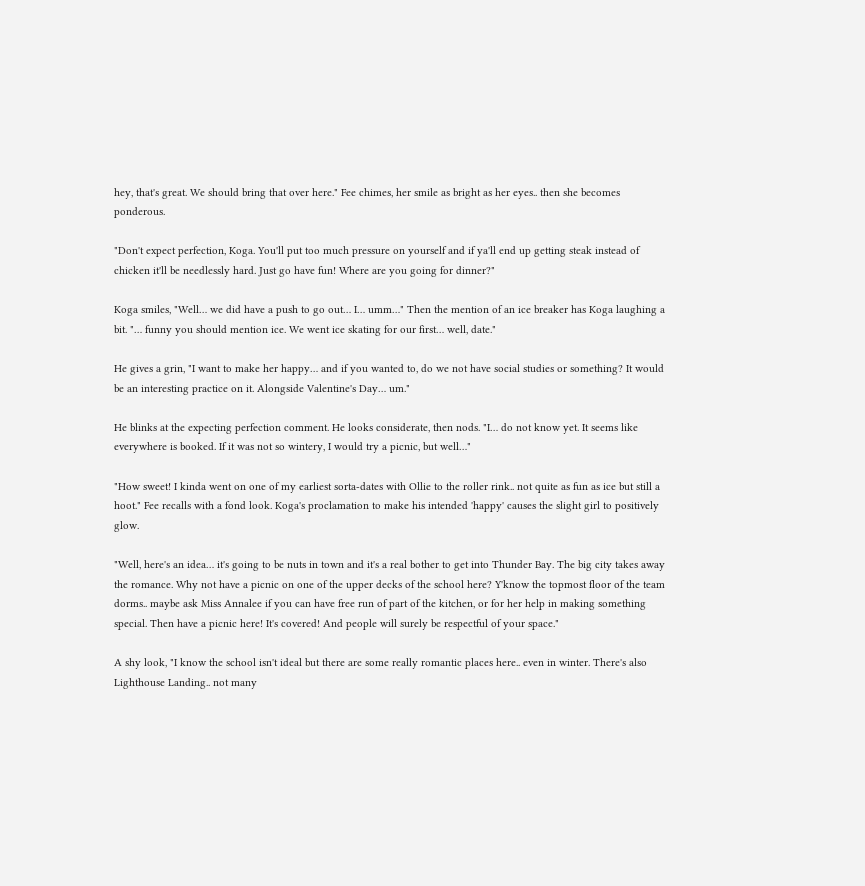hey, that's great. We should bring that over here." Fee chimes, her smile as bright as her eyes.. then she becomes ponderous.

"Don't expect perfection, Koga. You'll put too much pressure on yourself and if ya'll end up getting steak instead of chicken it'll be needlessly hard. Just go have fun! Where are you going for dinner?"

Koga smiles, "Well… we did have a push to go out… I… umm…" Then the mention of an ice breaker has Koga laughing a bit. "… funny you should mention ice. We went ice skating for our first… well, date."

He gives a grin, "I want to make her happy… and if you wanted to, do we not have social studies or something? It would be an interesting practice on it. Alongside Valentine's Day… um."

He blinks at the expecting perfection comment. He looks considerate, then nods. "I… do not know yet. It seems like everywhere is booked. If it was not so wintery, I would try a picnic, but well…"

"How sweet! I kinda went on one of my earliest sorta-dates with Ollie to the roller rink.. not quite as fun as ice but still a hoot." Fee recalls with a fond look. Koga's proclamation to make his intended 'happy' causes the slight girl to positively glow.

"Well, here's an idea… it's going to be nuts in town and it's a real bother to get into Thunder Bay. The big city takes away the romance. Why not have a picnic on one of the upper decks of the school here? Y'know the topmost floor of the team dorms.. maybe ask Miss Annalee if you can have free run of part of the kitchen, or for her help in making something special. Then have a picnic here! It's covered! And people will surely be respectful of your space."

A shy look, "I know the school isn't ideal but there are some really romantic places here.. even in winter. There's also Lighthouse Landing.. not many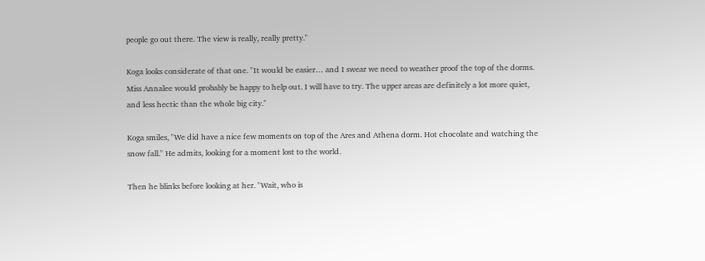people go out there. The view is really, really pretty."

Koga looks considerate of that one. "It would be easier… and I swear we need to weather proof the top of the dorms. Miss Annalee would probably be happy to help out. I will have to try. The upper areas are definitely a lot more quiet, and less hectic than the whole big city."

Koga smiles, "We did have a nice few moments on top of the Ares and Athena dorm. Hot chocolate and watching the snow fall." He admits, looking for a moment lost to the world.

Then he blinks before looking at her. "Wait, who is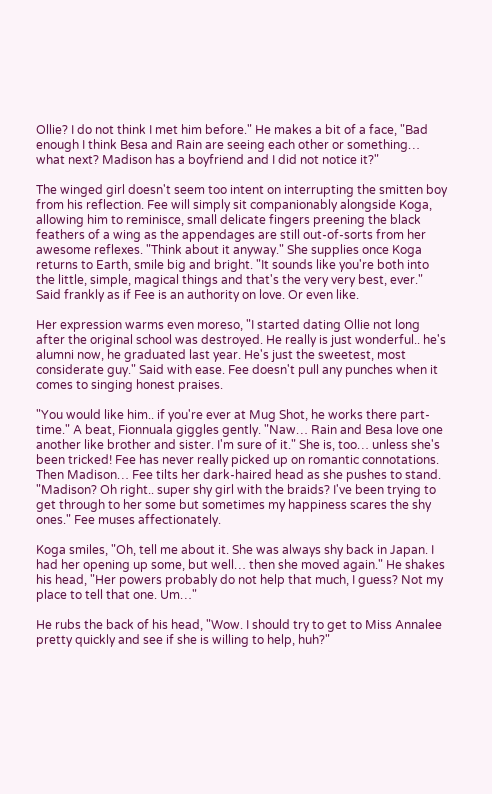Ollie? I do not think I met him before." He makes a bit of a face, "Bad enough I think Besa and Rain are seeing each other or something… what next? Madison has a boyfriend and I did not notice it?"

The winged girl doesn't seem too intent on interrupting the smitten boy from his reflection. Fee will simply sit companionably alongside Koga, allowing him to reminisce, small delicate fingers preening the black feathers of a wing as the appendages are still out-of-sorts from her awesome reflexes. "Think about it anyway." She supplies once Koga returns to Earth, smile big and bright. "It sounds like you're both into the little, simple, magical things and that's the very very best, ever." Said frankly as if Fee is an authority on love. Or even like.

Her expression warms even moreso, "I started dating Ollie not long after the original school was destroyed. He really is just wonderful.. he's alumni now, he graduated last year. He's just the sweetest, most considerate guy." Said with ease. Fee doesn't pull any punches when it comes to singing honest praises.

"You would like him.. if you're ever at Mug Shot, he works there part-time." A beat, Fionnuala giggles gently. "Naw… Rain and Besa love one another like brother and sister. I'm sure of it." She is, too… unless she's been tricked! Fee has never really picked up on romantic connotations. Then Madison… Fee tilts her dark-haired head as she pushes to stand. "Madison? Oh right.. super shy girl with the braids? I've been trying to get through to her some but sometimes my happiness scares the shy ones." Fee muses affectionately.

Koga smiles, "Oh, tell me about it. She was always shy back in Japan. I had her opening up some, but well… then she moved again." He shakes his head, "Her powers probably do not help that much, I guess? Not my place to tell that one. Um…"

He rubs the back of his head, "Wow. I should try to get to Miss Annalee pretty quickly and see if she is willing to help, huh?"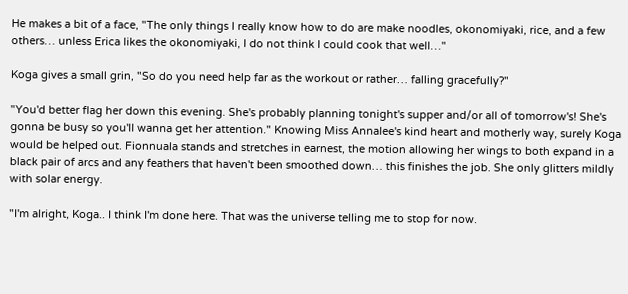He makes a bit of a face, "The only things I really know how to do are make noodles, okonomiyaki, rice, and a few others… unless Erica likes the okonomiyaki, I do not think I could cook that well…"

Koga gives a small grin, "So do you need help far as the workout or rather… falling gracefully?"

"You'd better flag her down this evening. She's probably planning tonight's supper and/or all of tomorrow's! She's gonna be busy so you'll wanna get her attention." Knowing Miss Annalee's kind heart and motherly way, surely Koga would be helped out. Fionnuala stands and stretches in earnest, the motion allowing her wings to both expand in a black pair of arcs and any feathers that haven't been smoothed down… this finishes the job. She only glitters mildly with solar energy.

"I'm alright, Koga.. I think I'm done here. That was the universe telling me to stop for now.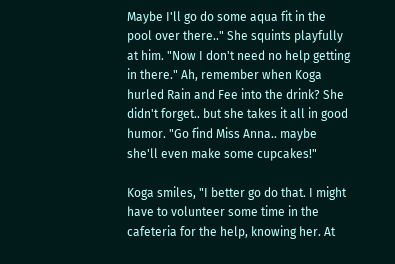Maybe I'll go do some aqua fit in the pool over there.." She squints playfully at him. "Now I don't need no help getting in there." Ah, remember when Koga hurled Rain and Fee into the drink? She didn't forget.. but she takes it all in good humor. "Go find Miss Anna.. maybe she'll even make some cupcakes!"

Koga smiles, "I better go do that. I might have to volunteer some time in the cafeteria for the help, knowing her. At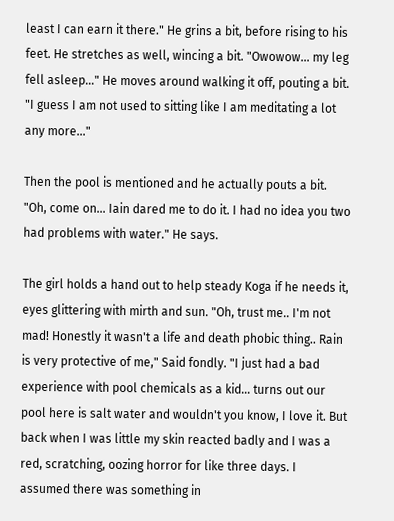least I can earn it there." He grins a bit, before rising to his feet. He stretches as well, wincing a bit. "Owowow… my leg fell asleep…" He moves around walking it off, pouting a bit. "I guess I am not used to sitting like I am meditating a lot any more…"

Then the pool is mentioned and he actually pouts a bit. "Oh, come on… Iain dared me to do it. I had no idea you two had problems with water." He says.

The girl holds a hand out to help steady Koga if he needs it, eyes glittering with mirth and sun. "Oh, trust me.. I'm not mad! Honestly it wasn't a life and death phobic thing.. Rain is very protective of me," Said fondly. "I just had a bad experience with pool chemicals as a kid… turns out our pool here is salt water and wouldn't you know, I love it. But back when I was little my skin reacted badly and I was a red, scratching, oozing horror for like three days. I assumed there was something in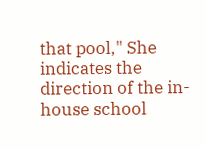that pool," She indicates the direction of the in-house school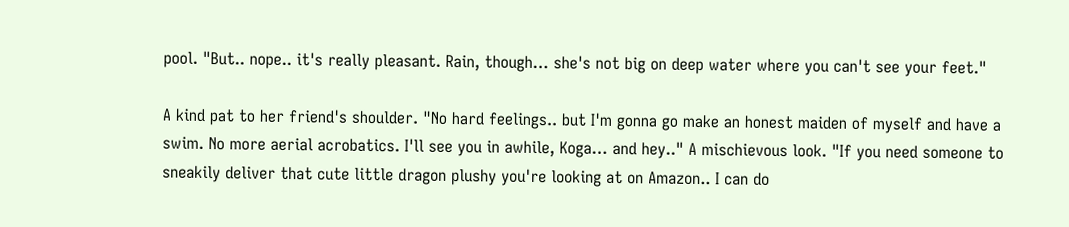pool. "But.. nope.. it's really pleasant. Rain, though… she's not big on deep water where you can't see your feet."

A kind pat to her friend's shoulder. "No hard feelings.. but I'm gonna go make an honest maiden of myself and have a swim. No more aerial acrobatics. I'll see you in awhile, Koga… and hey.." A mischievous look. "If you need someone to sneakily deliver that cute little dragon plushy you're looking at on Amazon.. I can do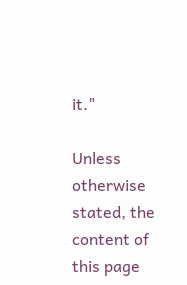it."

Unless otherwise stated, the content of this page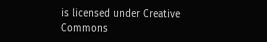is licensed under Creative Commons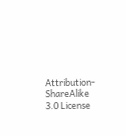Attribution-ShareAlike 3.0 License